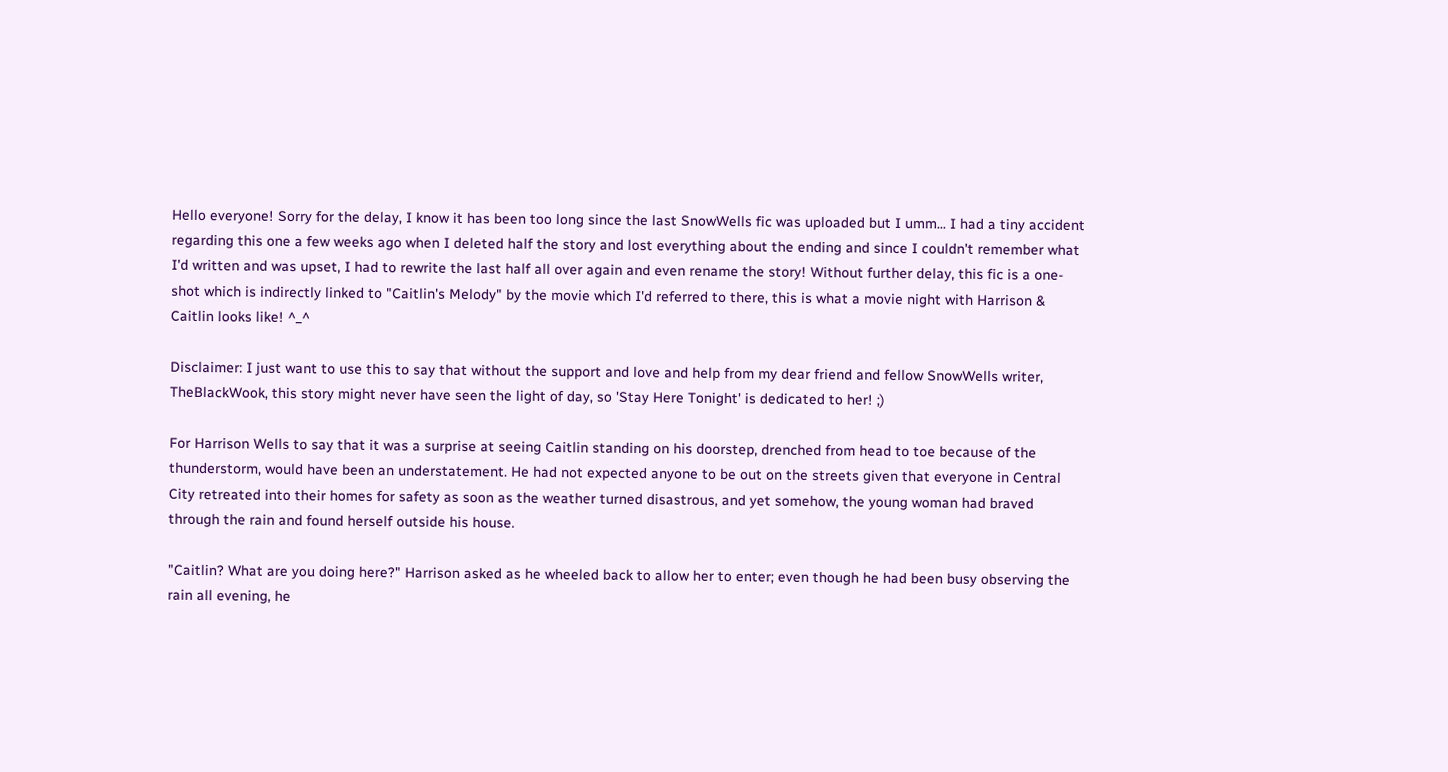Hello everyone! Sorry for the delay, I know it has been too long since the last SnowWells fic was uploaded but I umm... I had a tiny accident regarding this one a few weeks ago when I deleted half the story and lost everything about the ending and since I couldn't remember what I'd written and was upset, I had to rewrite the last half all over again and even rename the story! Without further delay, this fic is a one-shot which is indirectly linked to "Caitlin's Melody" by the movie which I'd referred to there, this is what a movie night with Harrison & Caitlin looks like! ^_^

Disclaimer: I just want to use this to say that without the support and love and help from my dear friend and fellow SnowWells writer, TheBlackWook, this story might never have seen the light of day, so 'Stay Here Tonight' is dedicated to her! ;)

For Harrison Wells to say that it was a surprise at seeing Caitlin standing on his doorstep, drenched from head to toe because of the thunderstorm, would have been an understatement. He had not expected anyone to be out on the streets given that everyone in Central City retreated into their homes for safety as soon as the weather turned disastrous, and yet somehow, the young woman had braved through the rain and found herself outside his house.

"Caitlin? What are you doing here?" Harrison asked as he wheeled back to allow her to enter; even though he had been busy observing the rain all evening, he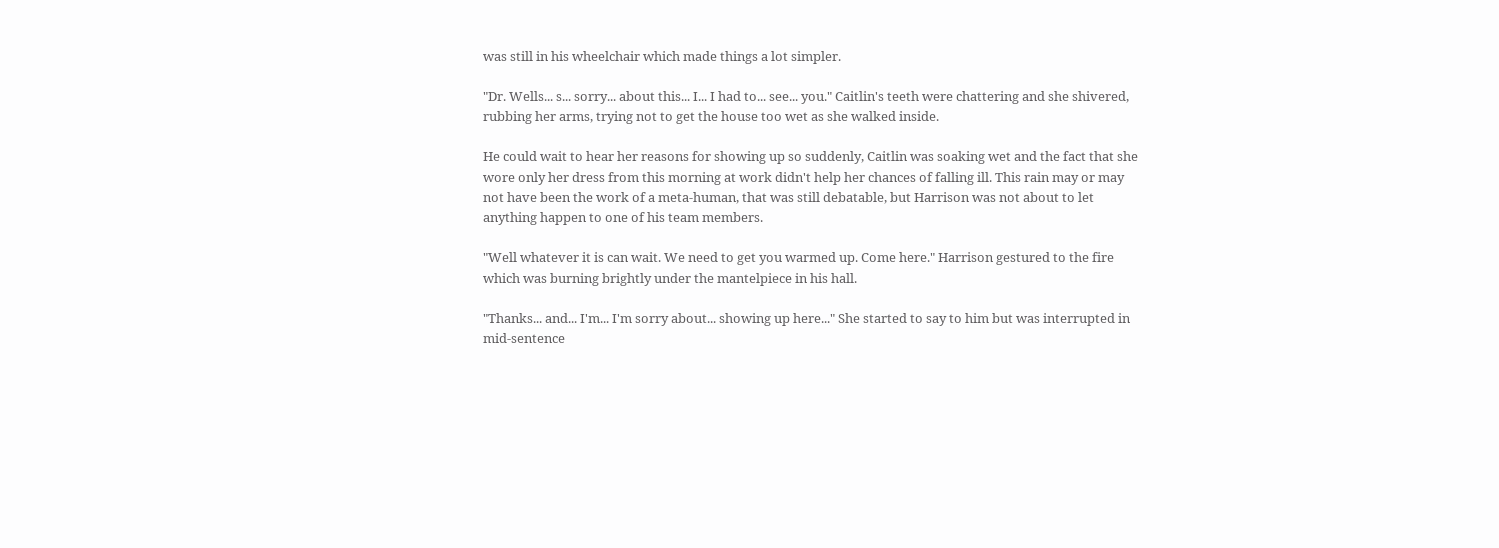was still in his wheelchair which made things a lot simpler.

"Dr. Wells... s... sorry... about this... I... I had to... see... you." Caitlin's teeth were chattering and she shivered, rubbing her arms, trying not to get the house too wet as she walked inside.

He could wait to hear her reasons for showing up so suddenly, Caitlin was soaking wet and the fact that she wore only her dress from this morning at work didn't help her chances of falling ill. This rain may or may not have been the work of a meta-human, that was still debatable, but Harrison was not about to let anything happen to one of his team members.

"Well whatever it is can wait. We need to get you warmed up. Come here." Harrison gestured to the fire which was burning brightly under the mantelpiece in his hall.

"Thanks... and... I'm... I'm sorry about... showing up here..." She started to say to him but was interrupted in mid-sentence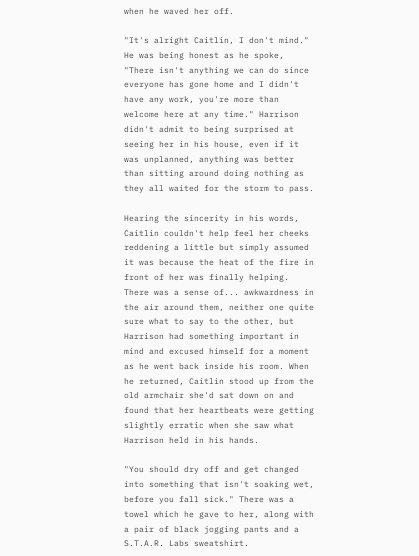when he waved her off.

"It's alright Caitlin, I don't mind." He was being honest as he spoke, "There isn't anything we can do since everyone has gone home and I didn't have any work, you're more than welcome here at any time." Harrison didn't admit to being surprised at seeing her in his house, even if it was unplanned, anything was better than sitting around doing nothing as they all waited for the storm to pass.

Hearing the sincerity in his words, Caitlin couldn't help feel her cheeks reddening a little but simply assumed it was because the heat of the fire in front of her was finally helping. There was a sense of... awkwardness in the air around them, neither one quite sure what to say to the other, but Harrison had something important in mind and excused himself for a moment as he went back inside his room. When he returned, Caitlin stood up from the old armchair she'd sat down on and found that her heartbeats were getting slightly erratic when she saw what Harrison held in his hands.

"You should dry off and get changed into something that isn't soaking wet, before you fall sick." There was a towel which he gave to her, along with a pair of black jogging pants and a S.T.A.R. Labs sweatshirt.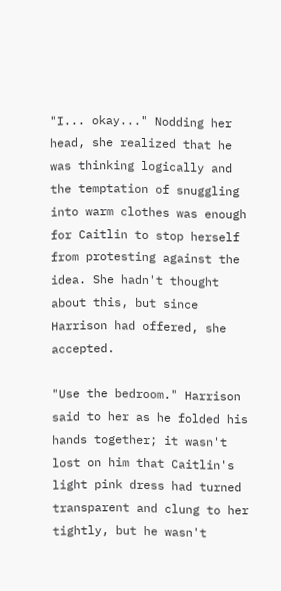"I... okay..." Nodding her head, she realized that he was thinking logically and the temptation of snuggling into warm clothes was enough for Caitlin to stop herself from protesting against the idea. She hadn't thought about this, but since Harrison had offered, she accepted.

"Use the bedroom." Harrison said to her as he folded his hands together; it wasn't lost on him that Caitlin's light pink dress had turned transparent and clung to her tightly, but he wasn't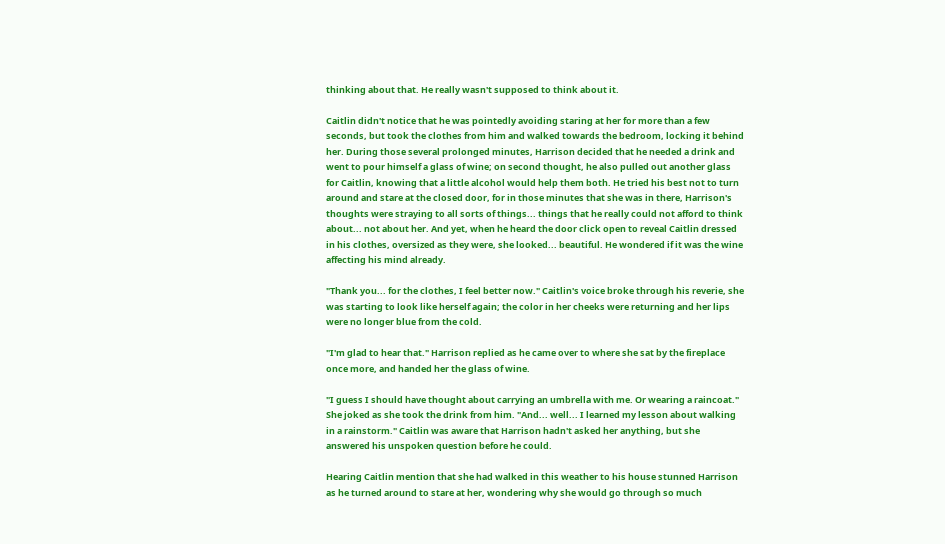thinking about that. He really wasn't supposed to think about it.

Caitlin didn't notice that he was pointedly avoiding staring at her for more than a few seconds, but took the clothes from him and walked towards the bedroom, locking it behind her. During those several prolonged minutes, Harrison decided that he needed a drink and went to pour himself a glass of wine; on second thought, he also pulled out another glass for Caitlin, knowing that a little alcohol would help them both. He tried his best not to turn around and stare at the closed door, for in those minutes that she was in there, Harrison's thoughts were straying to all sorts of things... things that he really could not afford to think about... not about her. And yet, when he heard the door click open to reveal Caitlin dressed in his clothes, oversized as they were, she looked... beautiful. He wondered if it was the wine affecting his mind already.

"Thank you... for the clothes, I feel better now." Caitlin's voice broke through his reverie, she was starting to look like herself again; the color in her cheeks were returning and her lips were no longer blue from the cold.

"I'm glad to hear that." Harrison replied as he came over to where she sat by the fireplace once more, and handed her the glass of wine.

"I guess I should have thought about carrying an umbrella with me. Or wearing a raincoat." She joked as she took the drink from him. "And... well... I learned my lesson about walking in a rainstorm." Caitlin was aware that Harrison hadn't asked her anything, but she answered his unspoken question before he could.

Hearing Caitlin mention that she had walked in this weather to his house stunned Harrison as he turned around to stare at her, wondering why she would go through so much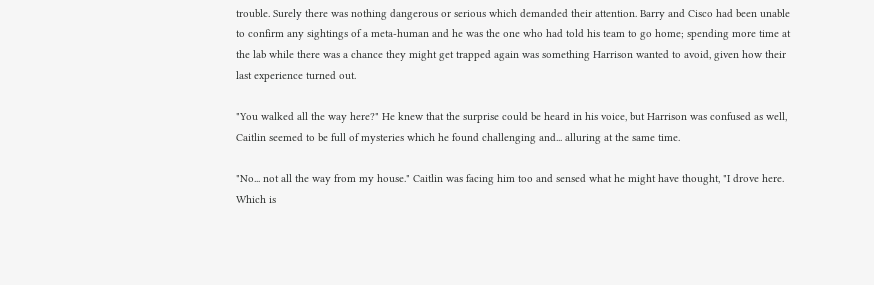trouble. Surely there was nothing dangerous or serious which demanded their attention. Barry and Cisco had been unable to confirm any sightings of a meta-human and he was the one who had told his team to go home; spending more time at the lab while there was a chance they might get trapped again was something Harrison wanted to avoid, given how their last experience turned out.

"You walked all the way here?" He knew that the surprise could be heard in his voice, but Harrison was confused as well, Caitlin seemed to be full of mysteries which he found challenging and... alluring at the same time.

"No... not all the way from my house." Caitlin was facing him too and sensed what he might have thought, "I drove here. Which is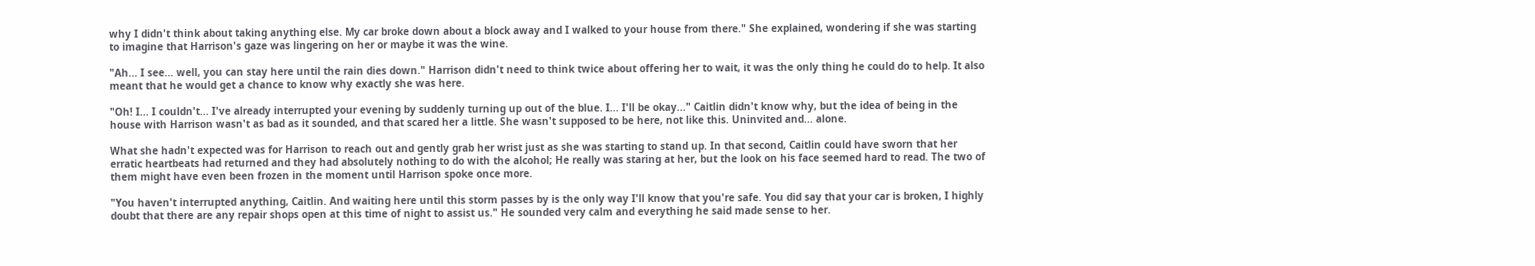why I didn't think about taking anything else. My car broke down about a block away and I walked to your house from there." She explained, wondering if she was starting to imagine that Harrison's gaze was lingering on her or maybe it was the wine.

"Ah... I see... well, you can stay here until the rain dies down." Harrison didn't need to think twice about offering her to wait, it was the only thing he could do to help. It also meant that he would get a chance to know why exactly she was here.

"Oh! I... I couldn't... I've already interrupted your evening by suddenly turning up out of the blue. I... I'll be okay..." Caitlin didn't know why, but the idea of being in the house with Harrison wasn't as bad as it sounded, and that scared her a little. She wasn't supposed to be here, not like this. Uninvited and... alone.

What she hadn't expected was for Harrison to reach out and gently grab her wrist just as she was starting to stand up. In that second, Caitlin could have sworn that her erratic heartbeats had returned and they had absolutely nothing to do with the alcohol; He really was staring at her, but the look on his face seemed hard to read. The two of them might have even been frozen in the moment until Harrison spoke once more.

"You haven't interrupted anything, Caitlin. And waiting here until this storm passes by is the only way I'll know that you're safe. You did say that your car is broken, I highly doubt that there are any repair shops open at this time of night to assist us." He sounded very calm and everything he said made sense to her.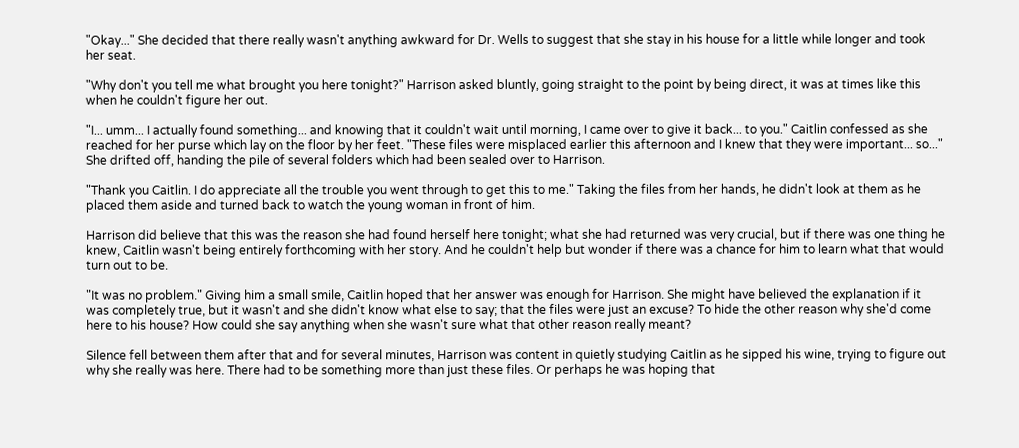"Okay..." She decided that there really wasn't anything awkward for Dr. Wells to suggest that she stay in his house for a little while longer and took her seat.

"Why don't you tell me what brought you here tonight?" Harrison asked bluntly, going straight to the point by being direct, it was at times like this when he couldn't figure her out.

"I... umm... I actually found something... and knowing that it couldn't wait until morning, I came over to give it back... to you." Caitlin confessed as she reached for her purse which lay on the floor by her feet. "These files were misplaced earlier this afternoon and I knew that they were important... so..." She drifted off, handing the pile of several folders which had been sealed over to Harrison.

"Thank you Caitlin. I do appreciate all the trouble you went through to get this to me." Taking the files from her hands, he didn't look at them as he placed them aside and turned back to watch the young woman in front of him.

Harrison did believe that this was the reason she had found herself here tonight; what she had returned was very crucial, but if there was one thing he knew, Caitlin wasn't being entirely forthcoming with her story. And he couldn't help but wonder if there was a chance for him to learn what that would turn out to be.

"It was no problem." Giving him a small smile, Caitlin hoped that her answer was enough for Harrison. She might have believed the explanation if it was completely true, but it wasn't and she didn't know what else to say; that the files were just an excuse? To hide the other reason why she'd come here to his house? How could she say anything when she wasn't sure what that other reason really meant?

Silence fell between them after that and for several minutes, Harrison was content in quietly studying Caitlin as he sipped his wine, trying to figure out why she really was here. There had to be something more than just these files. Or perhaps he was hoping that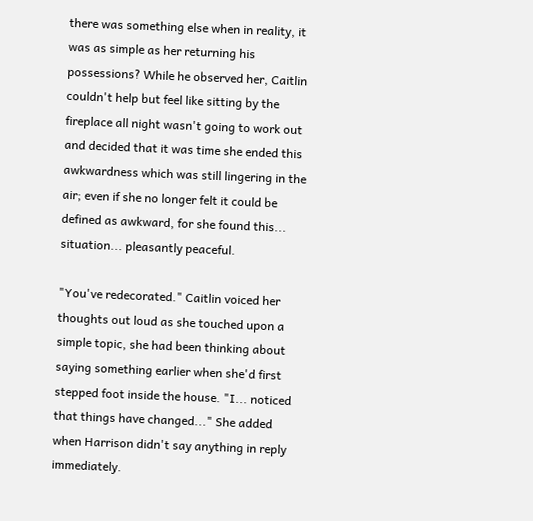there was something else when in reality, it was as simple as her returning his possessions? While he observed her, Caitlin couldn't help but feel like sitting by the fireplace all night wasn't going to work out and decided that it was time she ended this awkwardness which was still lingering in the air; even if she no longer felt it could be defined as awkward, for she found this... situation... pleasantly peaceful.

"You've redecorated." Caitlin voiced her thoughts out loud as she touched upon a simple topic, she had been thinking about saying something earlier when she'd first stepped foot inside the house. "I... noticed that things have changed..." She added when Harrison didn't say anything in reply immediately.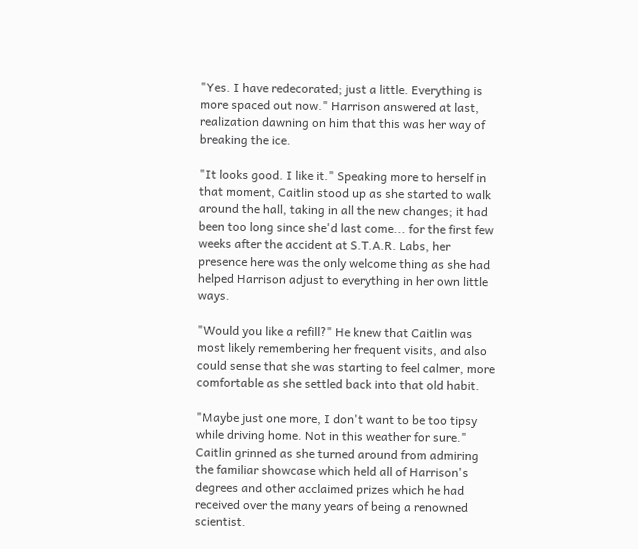"Yes. I have redecorated; just a little. Everything is more spaced out now." Harrison answered at last, realization dawning on him that this was her way of breaking the ice.

"It looks good. I like it." Speaking more to herself in that moment, Caitlin stood up as she started to walk around the hall, taking in all the new changes; it had been too long since she'd last come... for the first few weeks after the accident at S.T.A.R. Labs, her presence here was the only welcome thing as she had helped Harrison adjust to everything in her own little ways.

"Would you like a refill?" He knew that Caitlin was most likely remembering her frequent visits, and also could sense that she was starting to feel calmer, more comfortable as she settled back into that old habit.

"Maybe just one more, I don't want to be too tipsy while driving home. Not in this weather for sure." Caitlin grinned as she turned around from admiring the familiar showcase which held all of Harrison's degrees and other acclaimed prizes which he had received over the many years of being a renowned scientist.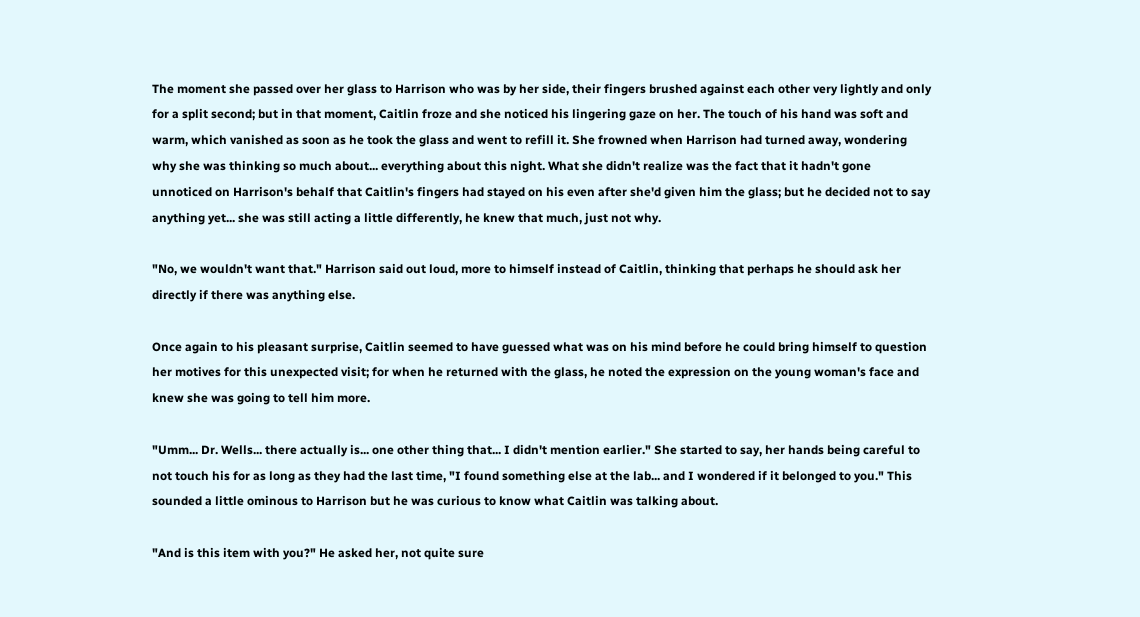The moment she passed over her glass to Harrison who was by her side, their fingers brushed against each other very lightly and only for a split second; but in that moment, Caitlin froze and she noticed his lingering gaze on her. The touch of his hand was soft and warm, which vanished as soon as he took the glass and went to refill it. She frowned when Harrison had turned away, wondering why she was thinking so much about... everything about this night. What she didn't realize was the fact that it hadn't gone unnoticed on Harrison's behalf that Caitlin's fingers had stayed on his even after she'd given him the glass; but he decided not to say anything yet... she was still acting a little differently, he knew that much, just not why.

"No, we wouldn't want that." Harrison said out loud, more to himself instead of Caitlin, thinking that perhaps he should ask her directly if there was anything else.

Once again to his pleasant surprise, Caitlin seemed to have guessed what was on his mind before he could bring himself to question her motives for this unexpected visit; for when he returned with the glass, he noted the expression on the young woman's face and knew she was going to tell him more.

"Umm... Dr. Wells... there actually is... one other thing that... I didn't mention earlier." She started to say, her hands being careful to not touch his for as long as they had the last time, "I found something else at the lab... and I wondered if it belonged to you." This sounded a little ominous to Harrison but he was curious to know what Caitlin was talking about.

"And is this item with you?" He asked her, not quite sure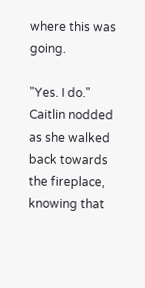where this was going.

"Yes. I do." Caitlin nodded as she walked back towards the fireplace, knowing that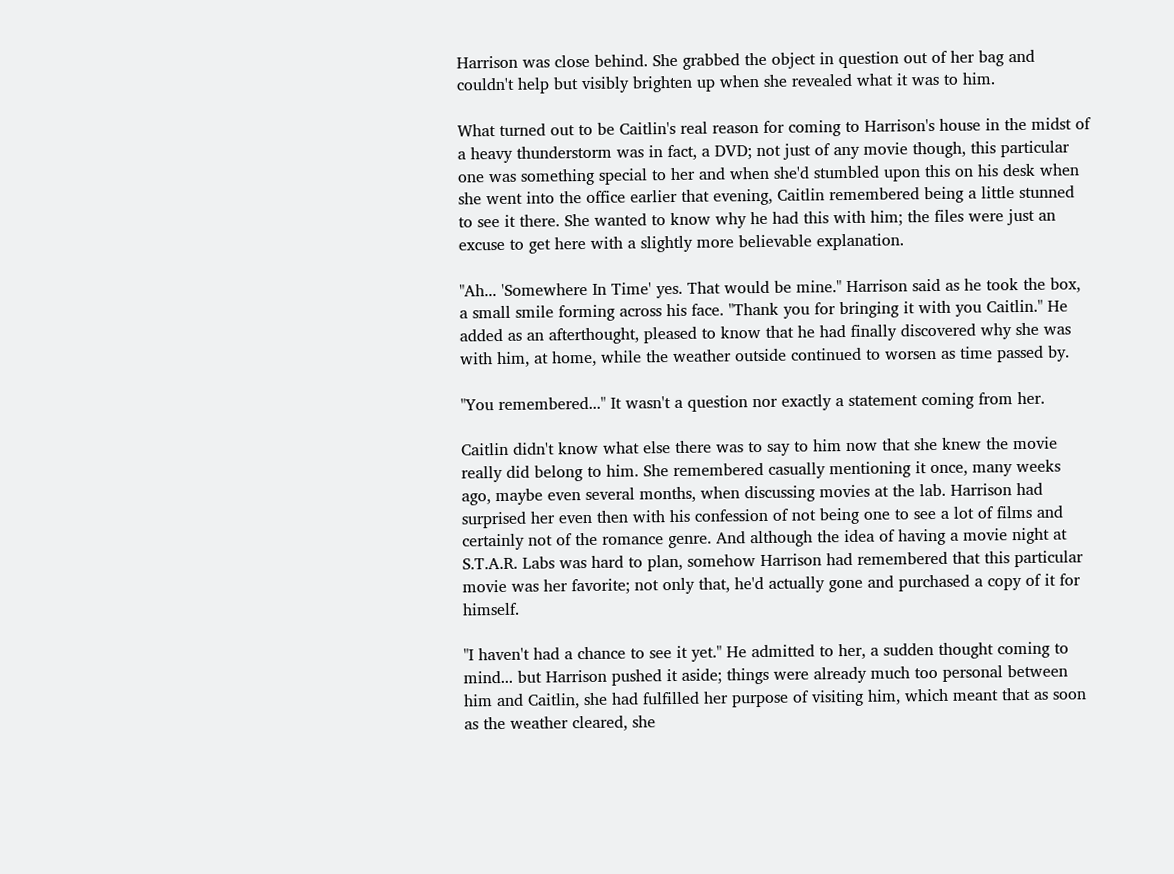Harrison was close behind. She grabbed the object in question out of her bag and couldn't help but visibly brighten up when she revealed what it was to him.

What turned out to be Caitlin's real reason for coming to Harrison's house in the midst of a heavy thunderstorm was in fact, a DVD; not just of any movie though, this particular one was something special to her and when she'd stumbled upon this on his desk when she went into the office earlier that evening, Caitlin remembered being a little stunned to see it there. She wanted to know why he had this with him; the files were just an excuse to get here with a slightly more believable explanation.

"Ah... 'Somewhere In Time' yes. That would be mine." Harrison said as he took the box, a small smile forming across his face. "Thank you for bringing it with you Caitlin." He added as an afterthought, pleased to know that he had finally discovered why she was with him, at home, while the weather outside continued to worsen as time passed by.

"You remembered..." It wasn't a question nor exactly a statement coming from her.

Caitlin didn't know what else there was to say to him now that she knew the movie really did belong to him. She remembered casually mentioning it once, many weeks ago, maybe even several months, when discussing movies at the lab. Harrison had surprised her even then with his confession of not being one to see a lot of films and certainly not of the romance genre. And although the idea of having a movie night at S.T.A.R. Labs was hard to plan, somehow Harrison had remembered that this particular movie was her favorite; not only that, he'd actually gone and purchased a copy of it for himself.

"I haven't had a chance to see it yet." He admitted to her, a sudden thought coming to mind... but Harrison pushed it aside; things were already much too personal between him and Caitlin, she had fulfilled her purpose of visiting him, which meant that as soon as the weather cleared, she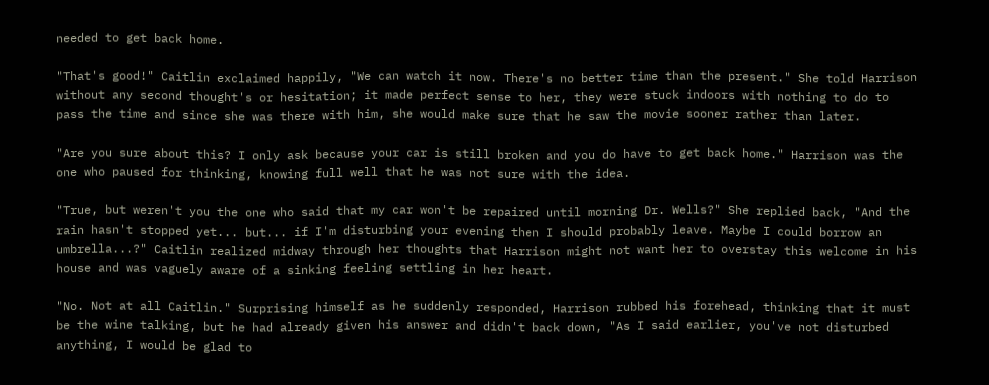needed to get back home.

"That's good!" Caitlin exclaimed happily, "We can watch it now. There's no better time than the present." She told Harrison without any second thought's or hesitation; it made perfect sense to her, they were stuck indoors with nothing to do to pass the time and since she was there with him, she would make sure that he saw the movie sooner rather than later.

"Are you sure about this? I only ask because your car is still broken and you do have to get back home." Harrison was the one who paused for thinking, knowing full well that he was not sure with the idea.

"True, but weren't you the one who said that my car won't be repaired until morning Dr. Wells?" She replied back, "And the rain hasn't stopped yet... but... if I'm disturbing your evening then I should probably leave. Maybe I could borrow an umbrella...?" Caitlin realized midway through her thoughts that Harrison might not want her to overstay this welcome in his house and was vaguely aware of a sinking feeling settling in her heart.

"No. Not at all Caitlin." Surprising himself as he suddenly responded, Harrison rubbed his forehead, thinking that it must be the wine talking, but he had already given his answer and didn't back down, "As I said earlier, you've not disturbed anything, I would be glad to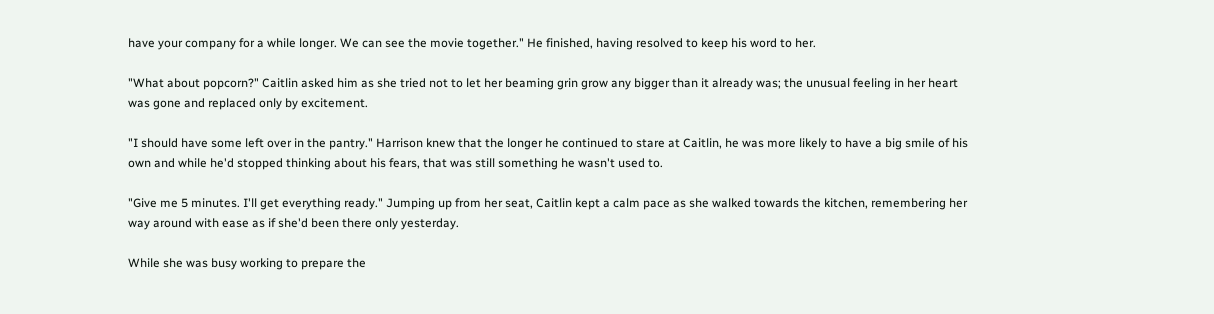have your company for a while longer. We can see the movie together." He finished, having resolved to keep his word to her.

"What about popcorn?" Caitlin asked him as she tried not to let her beaming grin grow any bigger than it already was; the unusual feeling in her heart was gone and replaced only by excitement.

"I should have some left over in the pantry." Harrison knew that the longer he continued to stare at Caitlin, he was more likely to have a big smile of his own and while he'd stopped thinking about his fears, that was still something he wasn't used to.

"Give me 5 minutes. I'll get everything ready." Jumping up from her seat, Caitlin kept a calm pace as she walked towards the kitchen, remembering her way around with ease as if she'd been there only yesterday.

While she was busy working to prepare the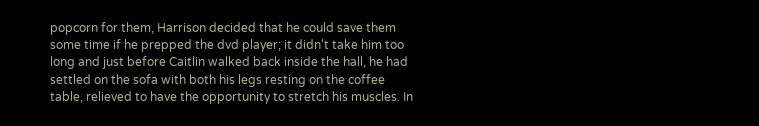popcorn for them, Harrison decided that he could save them some time if he prepped the dvd player; it didn't take him too long and just before Caitlin walked back inside the hall, he had settled on the sofa with both his legs resting on the coffee table, relieved to have the opportunity to stretch his muscles. In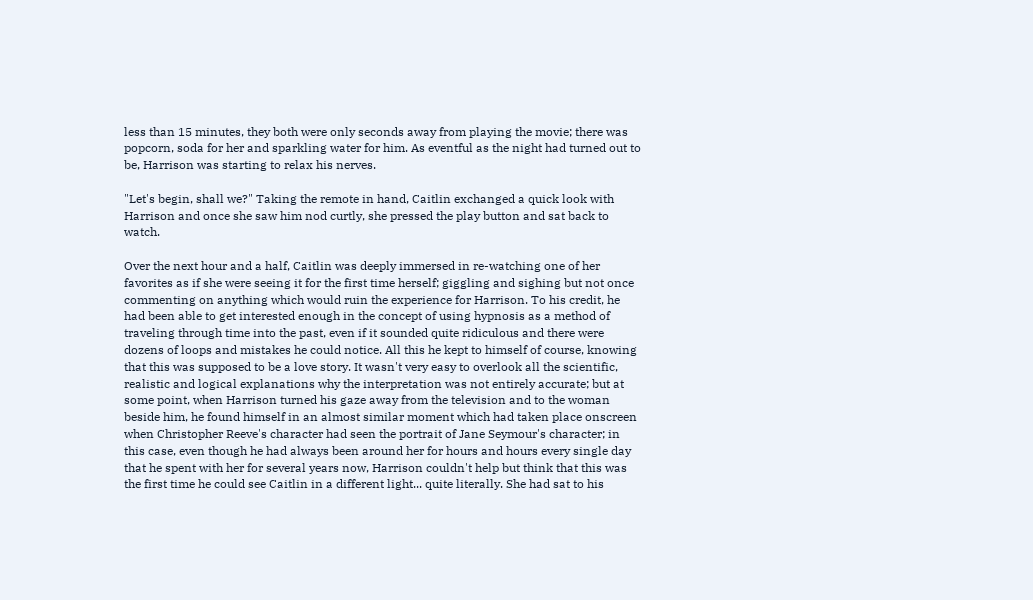less than 15 minutes, they both were only seconds away from playing the movie; there was popcorn, soda for her and sparkling water for him. As eventful as the night had turned out to be, Harrison was starting to relax his nerves.

"Let's begin, shall we?" Taking the remote in hand, Caitlin exchanged a quick look with Harrison and once she saw him nod curtly, she pressed the play button and sat back to watch.

Over the next hour and a half, Caitlin was deeply immersed in re-watching one of her favorites as if she were seeing it for the first time herself; giggling and sighing but not once commenting on anything which would ruin the experience for Harrison. To his credit, he had been able to get interested enough in the concept of using hypnosis as a method of traveling through time into the past, even if it sounded quite ridiculous and there were dozens of loops and mistakes he could notice. All this he kept to himself of course, knowing that this was supposed to be a love story. It wasn't very easy to overlook all the scientific, realistic and logical explanations why the interpretation was not entirely accurate; but at some point, when Harrison turned his gaze away from the television and to the woman beside him, he found himself in an almost similar moment which had taken place onscreen when Christopher Reeve's character had seen the portrait of Jane Seymour's character; in this case, even though he had always been around her for hours and hours every single day that he spent with her for several years now, Harrison couldn't help but think that this was the first time he could see Caitlin in a different light... quite literally. She had sat to his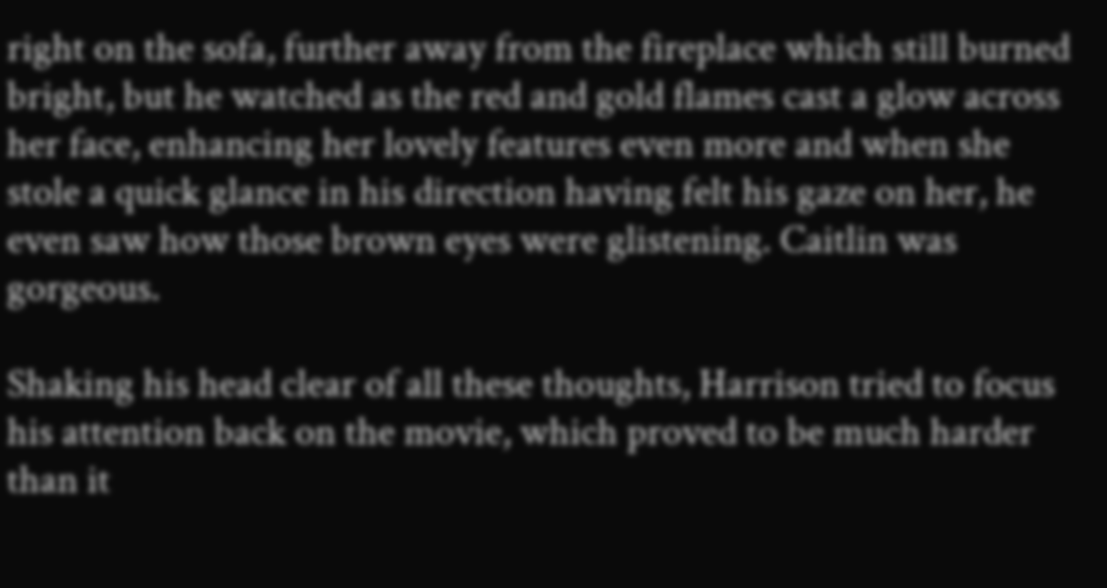right on the sofa, further away from the fireplace which still burned bright, but he watched as the red and gold flames cast a glow across her face, enhancing her lovely features even more and when she stole a quick glance in his direction having felt his gaze on her, he even saw how those brown eyes were glistening. Caitlin was gorgeous.

Shaking his head clear of all these thoughts, Harrison tried to focus his attention back on the movie, which proved to be much harder than it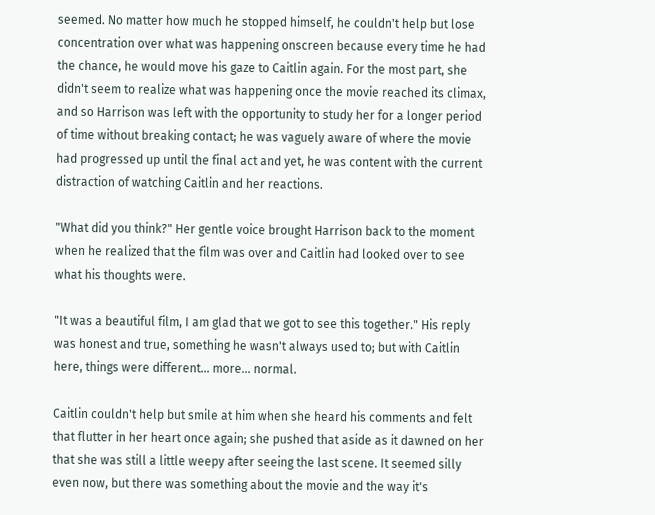seemed. No matter how much he stopped himself, he couldn't help but lose concentration over what was happening onscreen because every time he had the chance, he would move his gaze to Caitlin again. For the most part, she didn't seem to realize what was happening once the movie reached its climax, and so Harrison was left with the opportunity to study her for a longer period of time without breaking contact; he was vaguely aware of where the movie had progressed up until the final act and yet, he was content with the current distraction of watching Caitlin and her reactions.

"What did you think?" Her gentle voice brought Harrison back to the moment when he realized that the film was over and Caitlin had looked over to see what his thoughts were.

"It was a beautiful film, I am glad that we got to see this together." His reply was honest and true, something he wasn't always used to; but with Caitlin here, things were different... more... normal.

Caitlin couldn't help but smile at him when she heard his comments and felt that flutter in her heart once again; she pushed that aside as it dawned on her that she was still a little weepy after seeing the last scene. It seemed silly even now, but there was something about the movie and the way it's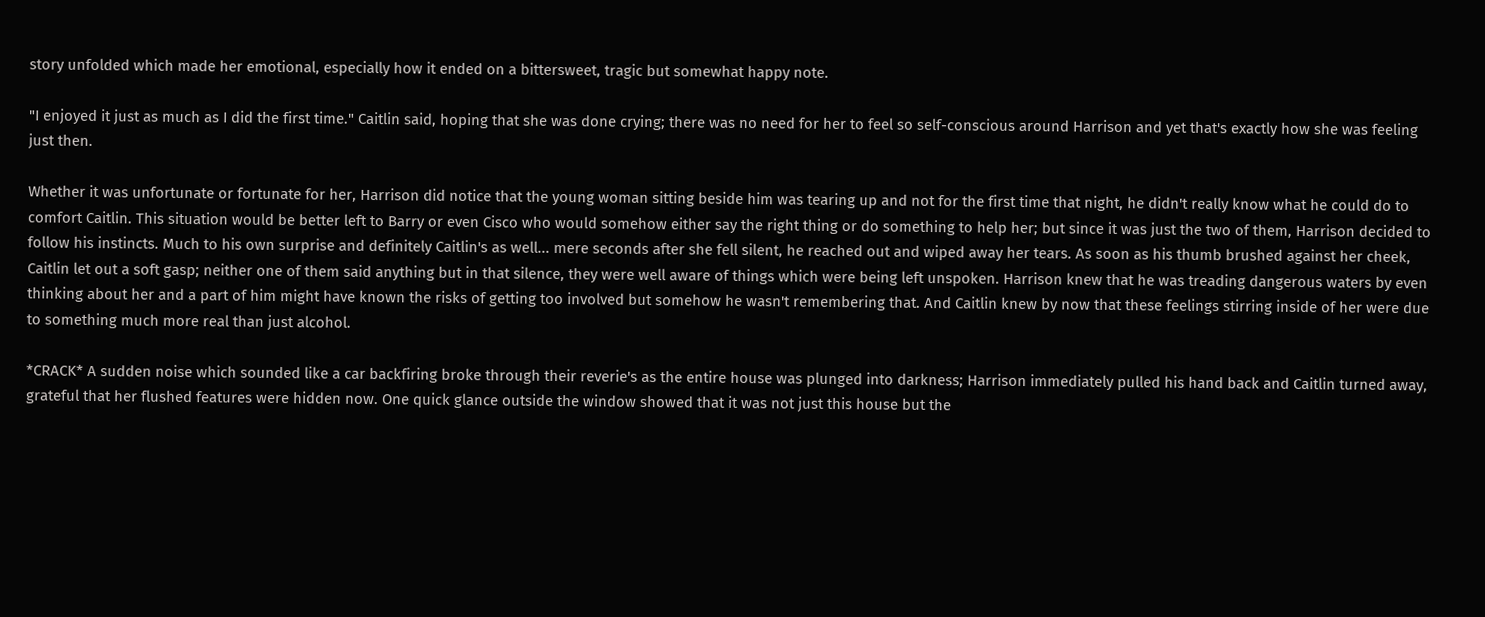story unfolded which made her emotional, especially how it ended on a bittersweet, tragic but somewhat happy note.

"I enjoyed it just as much as I did the first time." Caitlin said, hoping that she was done crying; there was no need for her to feel so self-conscious around Harrison and yet that's exactly how she was feeling just then.

Whether it was unfortunate or fortunate for her, Harrison did notice that the young woman sitting beside him was tearing up and not for the first time that night, he didn't really know what he could do to comfort Caitlin. This situation would be better left to Barry or even Cisco who would somehow either say the right thing or do something to help her; but since it was just the two of them, Harrison decided to follow his instincts. Much to his own surprise and definitely Caitlin's as well... mere seconds after she fell silent, he reached out and wiped away her tears. As soon as his thumb brushed against her cheek, Caitlin let out a soft gasp; neither one of them said anything but in that silence, they were well aware of things which were being left unspoken. Harrison knew that he was treading dangerous waters by even thinking about her and a part of him might have known the risks of getting too involved but somehow he wasn't remembering that. And Caitlin knew by now that these feelings stirring inside of her were due to something much more real than just alcohol.

*CRACK* A sudden noise which sounded like a car backfiring broke through their reverie's as the entire house was plunged into darkness; Harrison immediately pulled his hand back and Caitlin turned away, grateful that her flushed features were hidden now. One quick glance outside the window showed that it was not just this house but the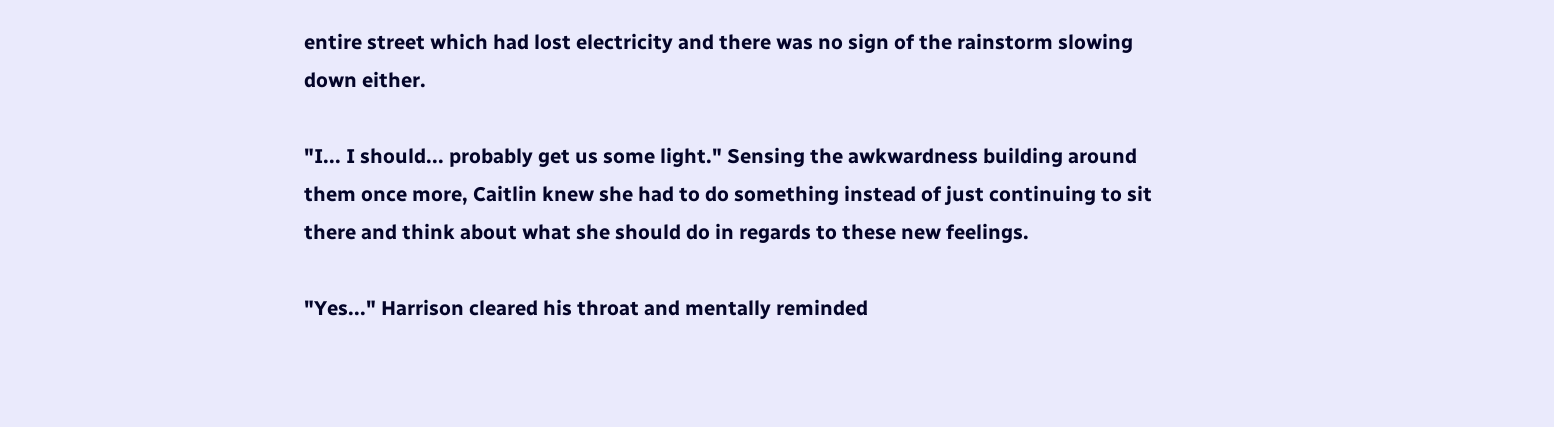entire street which had lost electricity and there was no sign of the rainstorm slowing down either.

"I... I should... probably get us some light." Sensing the awkwardness building around them once more, Caitlin knew she had to do something instead of just continuing to sit there and think about what she should do in regards to these new feelings.

"Yes..." Harrison cleared his throat and mentally reminded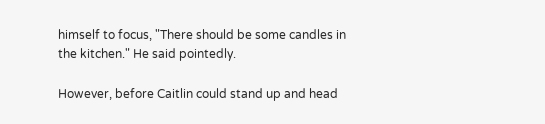himself to focus, "There should be some candles in the kitchen." He said pointedly.

However, before Caitlin could stand up and head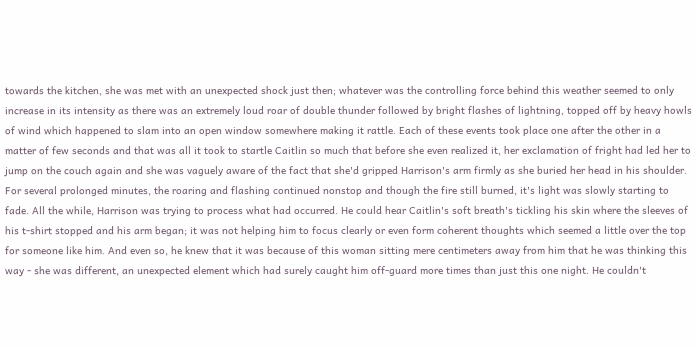towards the kitchen, she was met with an unexpected shock just then; whatever was the controlling force behind this weather seemed to only increase in its intensity as there was an extremely loud roar of double thunder followed by bright flashes of lightning, topped off by heavy howls of wind which happened to slam into an open window somewhere making it rattle. Each of these events took place one after the other in a matter of few seconds and that was all it took to startle Caitlin so much that before she even realized it, her exclamation of fright had led her to jump on the couch again and she was vaguely aware of the fact that she'd gripped Harrison's arm firmly as she buried her head in his shoulder. For several prolonged minutes, the roaring and flashing continued nonstop and though the fire still burned, it's light was slowly starting to fade. All the while, Harrison was trying to process what had occurred. He could hear Caitlin's soft breath's tickling his skin where the sleeves of his t-shirt stopped and his arm began; it was not helping him to focus clearly or even form coherent thoughts which seemed a little over the top for someone like him. And even so, he knew that it was because of this woman sitting mere centimeters away from him that he was thinking this way - she was different, an unexpected element which had surely caught him off-guard more times than just this one night. He couldn't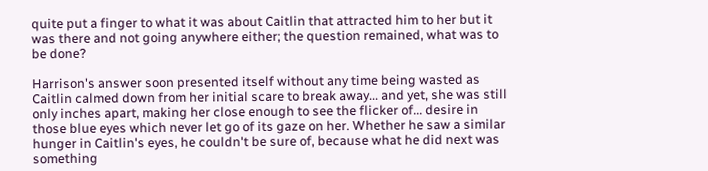quite put a finger to what it was about Caitlin that attracted him to her but it was there and not going anywhere either; the question remained, what was to be done?

Harrison's answer soon presented itself without any time being wasted as Caitlin calmed down from her initial scare to break away... and yet, she was still only inches apart, making her close enough to see the flicker of... desire in those blue eyes which never let go of its gaze on her. Whether he saw a similar hunger in Caitlin's eyes, he couldn't be sure of, because what he did next was something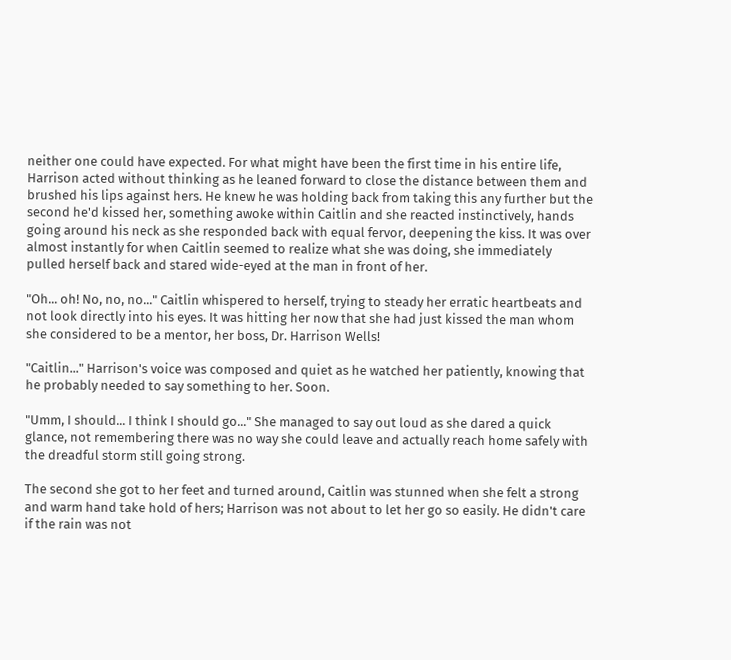neither one could have expected. For what might have been the first time in his entire life, Harrison acted without thinking as he leaned forward to close the distance between them and brushed his lips against hers. He knew he was holding back from taking this any further but the second he'd kissed her, something awoke within Caitlin and she reacted instinctively, hands going around his neck as she responded back with equal fervor, deepening the kiss. It was over almost instantly for when Caitlin seemed to realize what she was doing, she immediately pulled herself back and stared wide-eyed at the man in front of her.

"Oh... oh! No, no, no..." Caitlin whispered to herself, trying to steady her erratic heartbeats and not look directly into his eyes. It was hitting her now that she had just kissed the man whom she considered to be a mentor, her boss, Dr. Harrison Wells!

"Caitlin..." Harrison's voice was composed and quiet as he watched her patiently, knowing that he probably needed to say something to her. Soon.

"Umm, I should... I think I should go..." She managed to say out loud as she dared a quick glance, not remembering there was no way she could leave and actually reach home safely with the dreadful storm still going strong.

The second she got to her feet and turned around, Caitlin was stunned when she felt a strong and warm hand take hold of hers; Harrison was not about to let her go so easily. He didn't care if the rain was not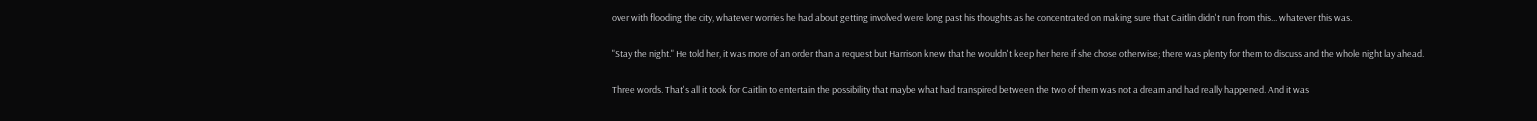over with flooding the city, whatever worries he had about getting involved were long past his thoughts as he concentrated on making sure that Caitlin didn't run from this... whatever this was.

"Stay the night." He told her, it was more of an order than a request but Harrison knew that he wouldn't keep her here if she chose otherwise; there was plenty for them to discuss and the whole night lay ahead.

Three words. That's all it took for Caitlin to entertain the possibility that maybe what had transpired between the two of them was not a dream and had really happened. And it was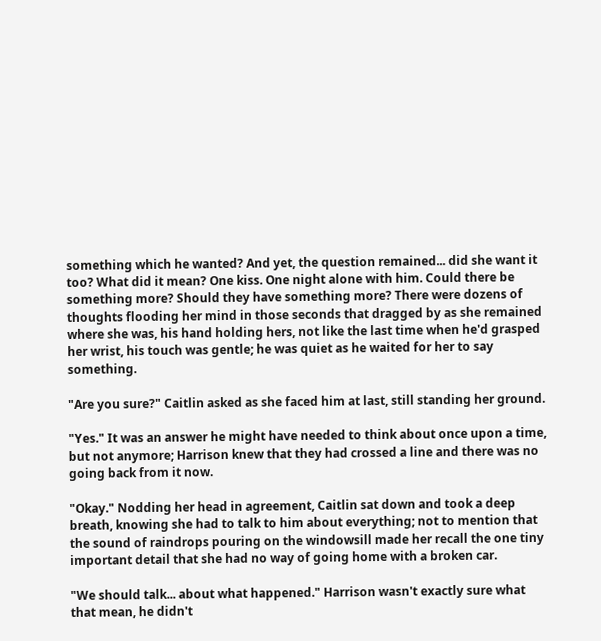something which he wanted? And yet, the question remained... did she want it too? What did it mean? One kiss. One night alone with him. Could there be something more? Should they have something more? There were dozens of thoughts flooding her mind in those seconds that dragged by as she remained where she was, his hand holding hers, not like the last time when he'd grasped her wrist, his touch was gentle; he was quiet as he waited for her to say something.

"Are you sure?" Caitlin asked as she faced him at last, still standing her ground.

"Yes." It was an answer he might have needed to think about once upon a time, but not anymore; Harrison knew that they had crossed a line and there was no going back from it now.

"Okay." Nodding her head in agreement, Caitlin sat down and took a deep breath, knowing she had to talk to him about everything; not to mention that the sound of raindrops pouring on the windowsill made her recall the one tiny important detail that she had no way of going home with a broken car.

"We should talk... about what happened." Harrison wasn't exactly sure what that mean, he didn't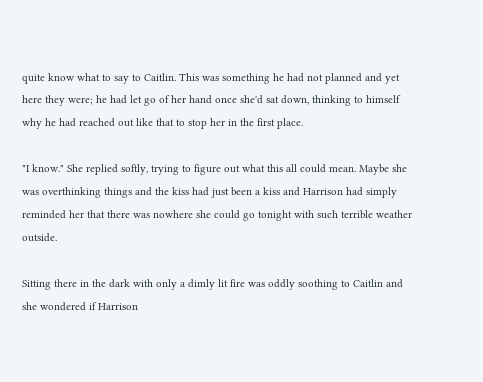quite know what to say to Caitlin. This was something he had not planned and yet here they were; he had let go of her hand once she'd sat down, thinking to himself why he had reached out like that to stop her in the first place.

"I know." She replied softly, trying to figure out what this all could mean. Maybe she was overthinking things and the kiss had just been a kiss and Harrison had simply reminded her that there was nowhere she could go tonight with such terrible weather outside.

Sitting there in the dark with only a dimly lit fire was oddly soothing to Caitlin and she wondered if Harrison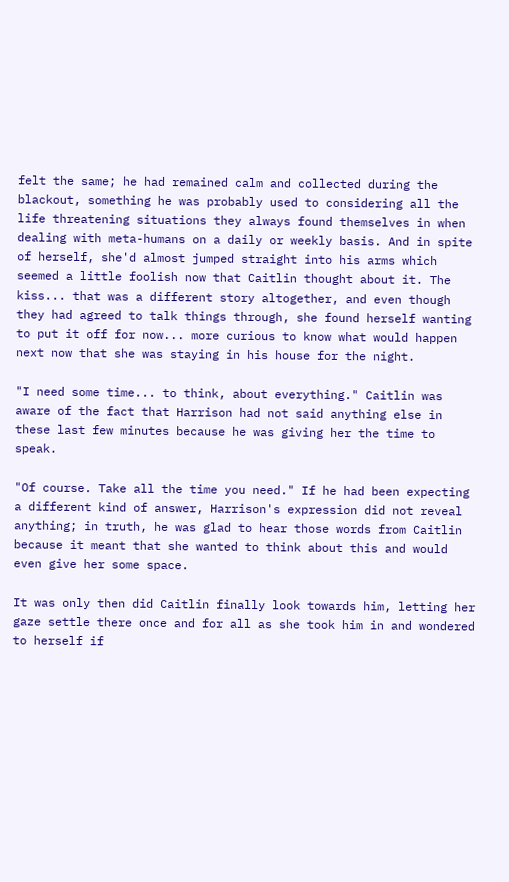felt the same; he had remained calm and collected during the blackout, something he was probably used to considering all the life threatening situations they always found themselves in when dealing with meta-humans on a daily or weekly basis. And in spite of herself, she'd almost jumped straight into his arms which seemed a little foolish now that Caitlin thought about it. The kiss... that was a different story altogether, and even though they had agreed to talk things through, she found herself wanting to put it off for now... more curious to know what would happen next now that she was staying in his house for the night.

"I need some time... to think, about everything." Caitlin was aware of the fact that Harrison had not said anything else in these last few minutes because he was giving her the time to speak.

"Of course. Take all the time you need." If he had been expecting a different kind of answer, Harrison's expression did not reveal anything; in truth, he was glad to hear those words from Caitlin because it meant that she wanted to think about this and would even give her some space.

It was only then did Caitlin finally look towards him, letting her gaze settle there once and for all as she took him in and wondered to herself if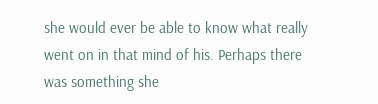she would ever be able to know what really went on in that mind of his. Perhaps there was something she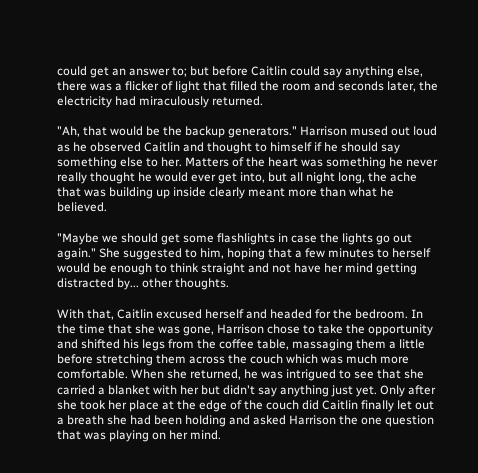could get an answer to; but before Caitlin could say anything else, there was a flicker of light that filled the room and seconds later, the electricity had miraculously returned.

"Ah, that would be the backup generators." Harrison mused out loud as he observed Caitlin and thought to himself if he should say something else to her. Matters of the heart was something he never really thought he would ever get into, but all night long, the ache that was building up inside clearly meant more than what he believed.

"Maybe we should get some flashlights in case the lights go out again." She suggested to him, hoping that a few minutes to herself would be enough to think straight and not have her mind getting distracted by... other thoughts.

With that, Caitlin excused herself and headed for the bedroom. In the time that she was gone, Harrison chose to take the opportunity and shifted his legs from the coffee table, massaging them a little before stretching them across the couch which was much more comfortable. When she returned, he was intrigued to see that she carried a blanket with her but didn't say anything just yet. Only after she took her place at the edge of the couch did Caitlin finally let out a breath she had been holding and asked Harrison the one question that was playing on her mind.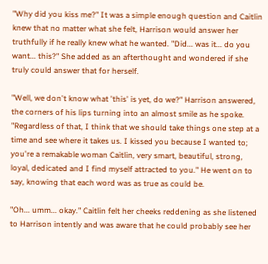"Why did you kiss me?" It was a simple enough question and Caitlin knew that no matter what she felt, Harrison would answer her truthfully if he really knew what he wanted. "Did... was it... do you want... this?" She added as an afterthought and wondered if she truly could answer that for herself.

"Well, we don't know what 'this' is yet, do we?" Harrison answered, the corners of his lips turning into an almost smile as he spoke. "Regardless of that, I think that we should take things one step at a time and see where it takes us. I kissed you because I wanted to; you're a remakable woman Caitlin, very smart, beautiful, strong, loyal, dedicated and I find myself attracted to you." He went on to say, knowing that each word was as true as could be.

"Oh... umm... okay." Caitlin felt her cheeks reddening as she listened to Harrison intently and was aware that he could probably see her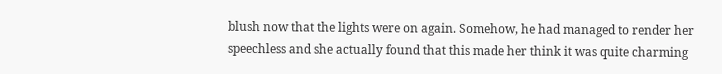blush now that the lights were on again. Somehow, he had managed to render her speechless and she actually found that this made her think it was quite charming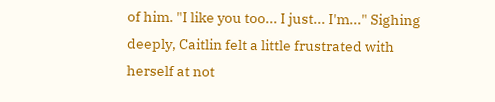of him. "I like you too... I just... I'm..." Sighing deeply, Caitlin felt a little frustrated with herself at not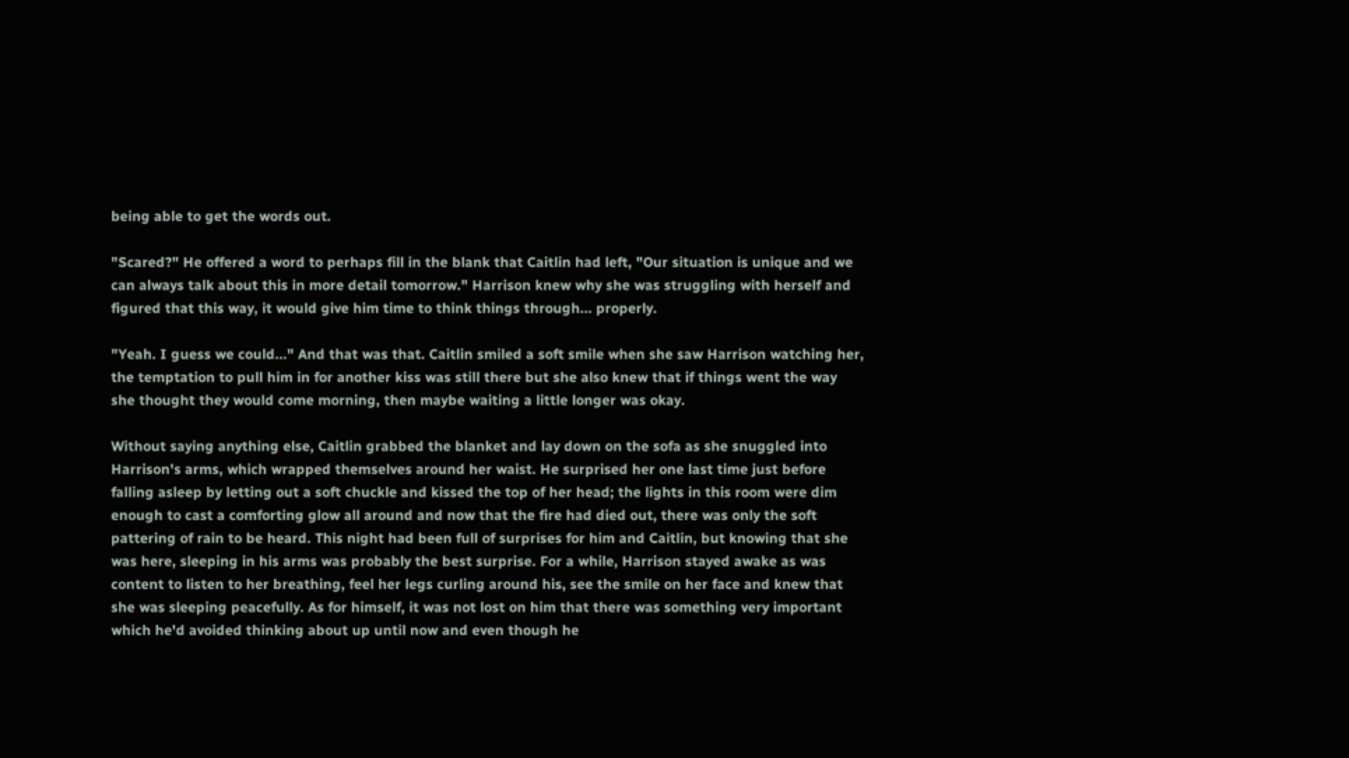being able to get the words out.

"Scared?" He offered a word to perhaps fill in the blank that Caitlin had left, "Our situation is unique and we can always talk about this in more detail tomorrow." Harrison knew why she was struggling with herself and figured that this way, it would give him time to think things through... properly.

"Yeah. I guess we could..." And that was that. Caitlin smiled a soft smile when she saw Harrison watching her, the temptation to pull him in for another kiss was still there but she also knew that if things went the way she thought they would come morning, then maybe waiting a little longer was okay.

Without saying anything else, Caitlin grabbed the blanket and lay down on the sofa as she snuggled into Harrison's arms, which wrapped themselves around her waist. He surprised her one last time just before falling asleep by letting out a soft chuckle and kissed the top of her head; the lights in this room were dim enough to cast a comforting glow all around and now that the fire had died out, there was only the soft pattering of rain to be heard. This night had been full of surprises for him and Caitlin, but knowing that she was here, sleeping in his arms was probably the best surprise. For a while, Harrison stayed awake as was content to listen to her breathing, feel her legs curling around his, see the smile on her face and knew that she was sleeping peacefully. As for himself, it was not lost on him that there was something very important which he'd avoided thinking about up until now and even though he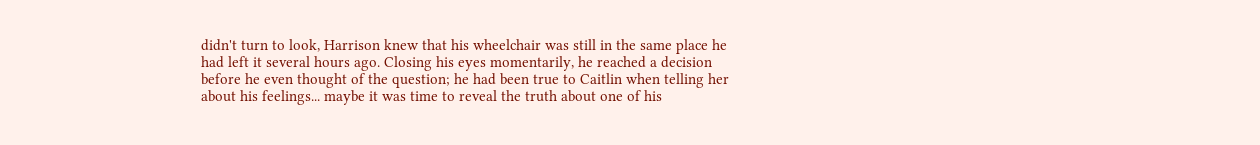didn't turn to look, Harrison knew that his wheelchair was still in the same place he had left it several hours ago. Closing his eyes momentarily, he reached a decision before he even thought of the question; he had been true to Caitlin when telling her about his feelings... maybe it was time to reveal the truth about one of his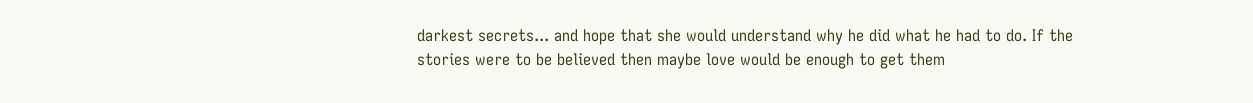darkest secrets... and hope that she would understand why he did what he had to do. If the stories were to be believed then maybe love would be enough to get them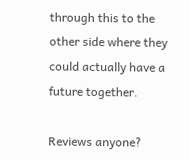through this to the other side where they could actually have a future together.

Reviews anyone?